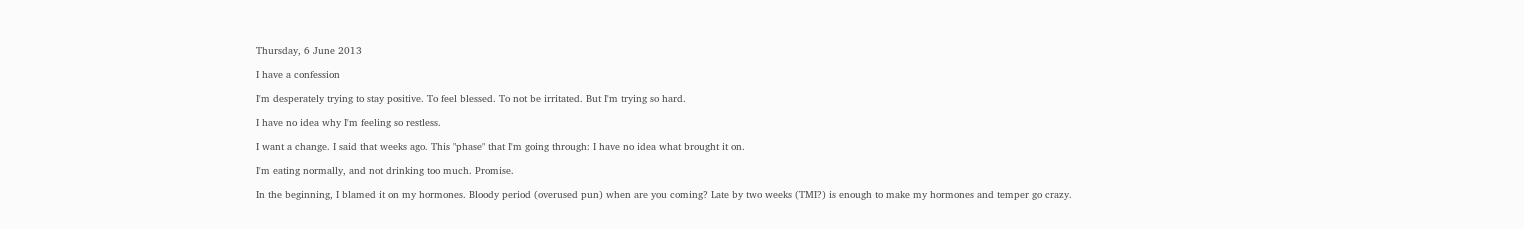Thursday, 6 June 2013

I have a confession

I'm desperately trying to stay positive. To feel blessed. To not be irritated. But I'm trying so hard.

I have no idea why I'm feeling so restless.

I want a change. I said that weeks ago. This "phase" that I'm going through: I have no idea what brought it on.

I'm eating normally, and not drinking too much. Promise.

In the beginning, I blamed it on my hormones. Bloody period (overused pun) when are you coming? Late by two weeks (TMI?) is enough to make my hormones and temper go crazy.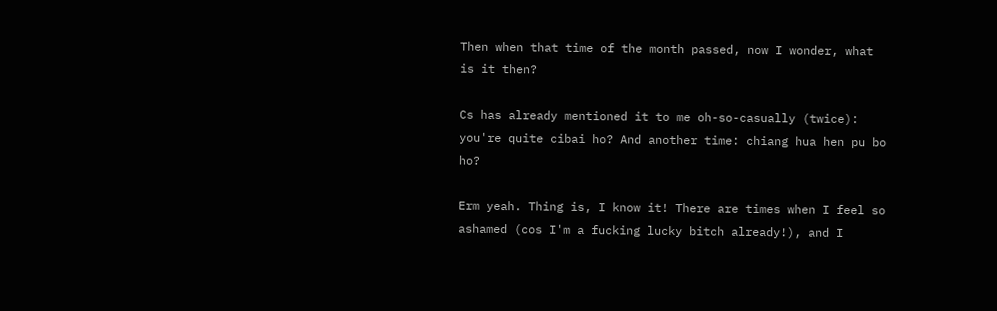Then when that time of the month passed, now I wonder, what is it then?

Cs has already mentioned it to me oh-so-casually (twice): you're quite cibai ho? And another time: chiang hua hen pu bo ho?

Erm yeah. Thing is, I know it! There are times when I feel so ashamed (cos I'm a fucking lucky bitch already!), and I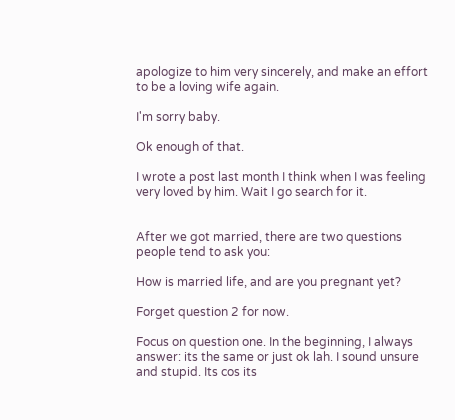apologize to him very sincerely, and make an effort to be a loving wife again.

I'm sorry baby.

Ok enough of that.

I wrote a post last month I think when I was feeling very loved by him. Wait I go search for it.


After we got married, there are two questions people tend to ask you:

How is married life, and are you pregnant yet?

Forget question 2 for now.

Focus on question one. In the beginning, I always answer: its the same or just ok lah. I sound unsure and stupid. Its cos its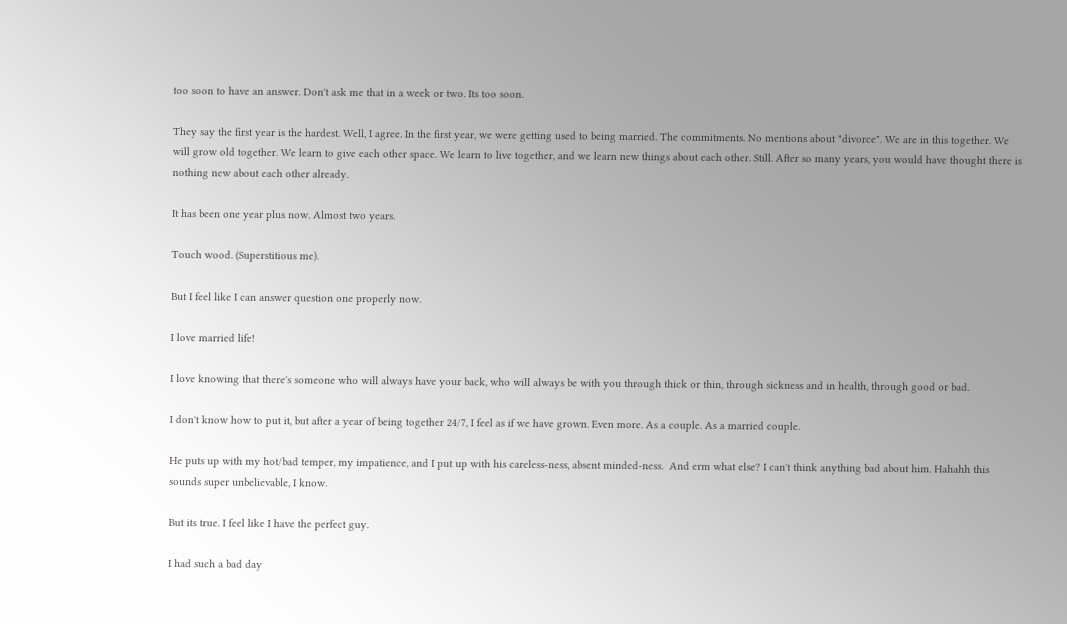too soon to have an answer. Don't ask me that in a week or two. Its too soon.

They say the first year is the hardest. Well, I agree. In the first year, we were getting used to being married. The commitments. No mentions about "divorce". We are in this together. We will grow old together. We learn to give each other space. We learn to live together, and we learn new things about each other. Still. After so many years, you would have thought there is nothing new about each other already.

It has been one year plus now. Almost two years.

Touch wood. (Superstitious me).

But I feel like I can answer question one properly now.

I love married life!

I love knowing that there's someone who will always have your back, who will always be with you through thick or thin, through sickness and in health, through good or bad.

I don't know how to put it, but after a year of being together 24/7, I feel as if we have grown. Even more. As a couple. As a married couple.

He puts up with my hot/bad temper, my impatience, and I put up with his careless-ness, absent minded-ness.  And erm what else? I can't think anything bad about him. Hahahh this sounds super unbelievable, I know.

But its true. I feel like I have the perfect guy.

I had such a bad day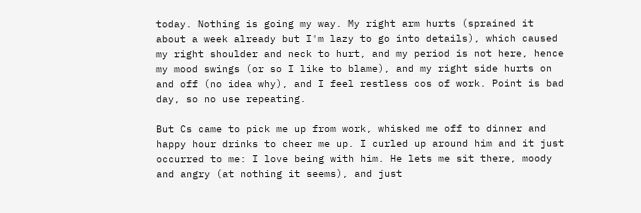today. Nothing is going my way. My right arm hurts (sprained it about a week already but I'm lazy to go into details), which caused my right shoulder and neck to hurt, and my period is not here, hence my mood swings (or so I like to blame), and my right side hurts on and off (no idea why), and I feel restless cos of work. Point is bad day, so no use repeating.

But Cs came to pick me up from work, whisked me off to dinner and happy hour drinks to cheer me up. I curled up around him and it just occurred to me: I love being with him. He lets me sit there, moody and angry (at nothing it seems), and just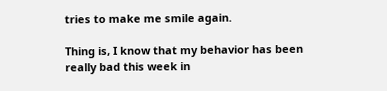tries to make me smile again.

Thing is, I know that my behavior has been really bad this week in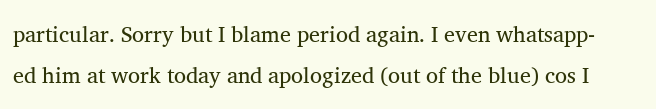particular. Sorry but I blame period again. I even whatsapp-ed him at work today and apologized (out of the blue) cos I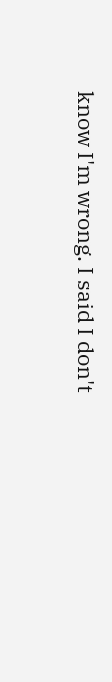know I'm wrong. I said I don't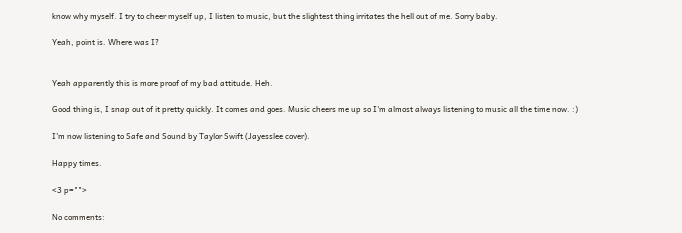know why myself. I try to cheer myself up, I listen to music, but the slightest thing irritates the hell out of me. Sorry baby.

Yeah, point is. Where was I?


Yeah apparently this is more proof of my bad attitude. Heh.

Good thing is, I snap out of it pretty quickly. It comes and goes. Music cheers me up so I'm almost always listening to music all the time now. :)

I'm now listening to Safe and Sound by Taylor Swift (Jayesslee cover).

Happy times.

<3 p="">

No comments: